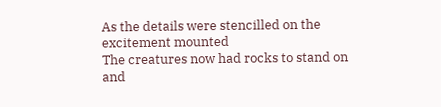As the details were stencilled on the excitement mounted
The creatures now had rocks to stand on and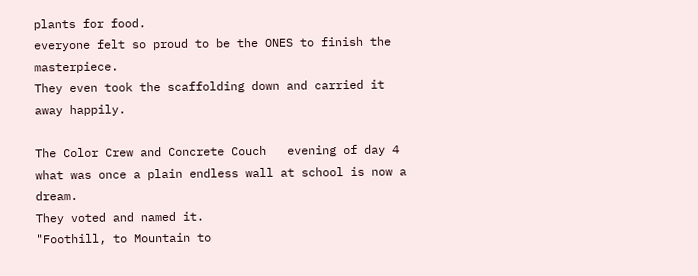plants for food.
everyone felt so proud to be the ONES to finish the masterpiece.
They even took the scaffolding down and carried it away happily.

The Color Crew and Concrete Couch   evening of day 4
what was once a plain endless wall at school is now a dream.
They voted and named it.
"Foothill, to Mountain to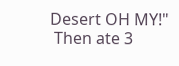Desert OH MY!"
 Then ate 3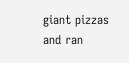giant pizzas and ran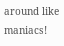around like maniacs!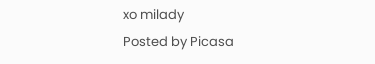xo milady
Posted by Picasa